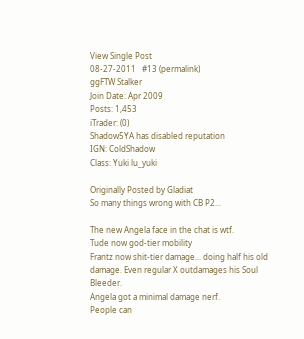View Single Post
08-27-2011   #13 (permalink)
ggFTW Stalker
Join Date: Apr 2009
Posts: 1,453
iTrader: (0)
Shadow5YA has disabled reputation
IGN: ColdShadow
Class: Yuki lu_yuki

Originally Posted by Gladiat
So many things wrong with CB P2...

The new Angela face in the chat is wtf.
Tude now god-tier mobility
Frantz now shit-tier damage... doing half his old damage. Even regular X outdamages his Soul Bleeder.
Angela got a minimal damage nerf.
People can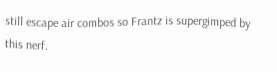still escape air combos so Frantz is supergimped by this nerf.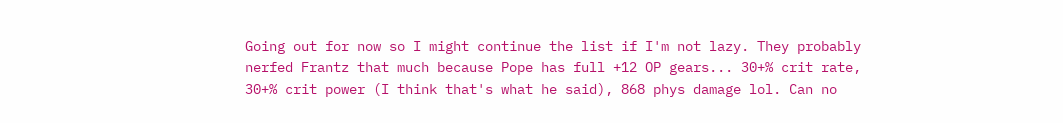Going out for now so I might continue the list if I'm not lazy. They probably nerfed Frantz that much because Pope has full +12 OP gears... 30+% crit rate, 30+% crit power (I think that's what he said), 868 phys damage lol. Can no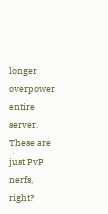longer overpower entire server.
These are just PvP nerfs, right?